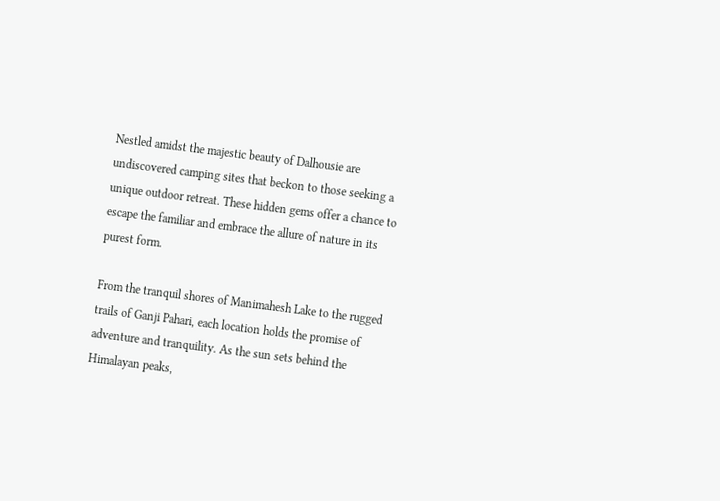Nestled amidst the majestic beauty of Dalhousie are undiscovered camping sites that beckon to those seeking a unique outdoor retreat. These hidden gems offer a chance to escape the familiar and embrace the allure of nature in its purest form.

From the tranquil shores of Manimahesh Lake to the rugged trails of Ganji Pahari, each location holds the promise of adventure and tranquility. As the sun sets behind the Himalayan peaks,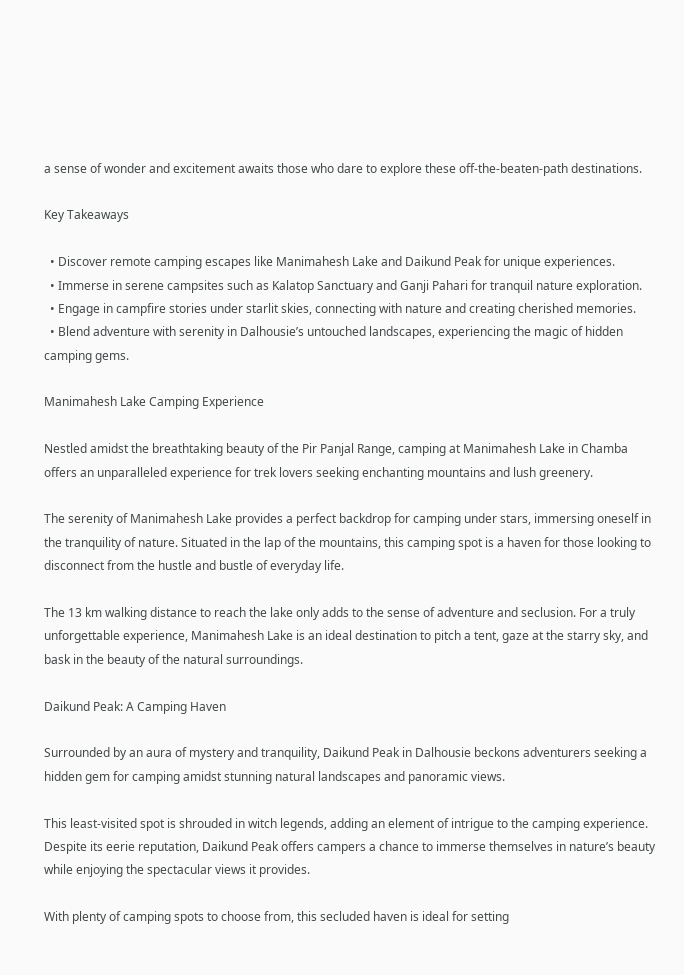a sense of wonder and excitement awaits those who dare to explore these off-the-beaten-path destinations.

Key Takeaways

  • Discover remote camping escapes like Manimahesh Lake and Daikund Peak for unique experiences.
  • Immerse in serene campsites such as Kalatop Sanctuary and Ganji Pahari for tranquil nature exploration.
  • Engage in campfire stories under starlit skies, connecting with nature and creating cherished memories.
  • Blend adventure with serenity in Dalhousie’s untouched landscapes, experiencing the magic of hidden camping gems.

Manimahesh Lake Camping Experience

Nestled amidst the breathtaking beauty of the Pir Panjal Range, camping at Manimahesh Lake in Chamba offers an unparalleled experience for trek lovers seeking enchanting mountains and lush greenery.

The serenity of Manimahesh Lake provides a perfect backdrop for camping under stars, immersing oneself in the tranquility of nature. Situated in the lap of the mountains, this camping spot is a haven for those looking to disconnect from the hustle and bustle of everyday life.

The 13 km walking distance to reach the lake only adds to the sense of adventure and seclusion. For a truly unforgettable experience, Manimahesh Lake is an ideal destination to pitch a tent, gaze at the starry sky, and bask in the beauty of the natural surroundings.

Daikund Peak: A Camping Haven

Surrounded by an aura of mystery and tranquility, Daikund Peak in Dalhousie beckons adventurers seeking a hidden gem for camping amidst stunning natural landscapes and panoramic views.

This least-visited spot is shrouded in witch legends, adding an element of intrigue to the camping experience. Despite its eerie reputation, Daikund Peak offers campers a chance to immerse themselves in nature’s beauty while enjoying the spectacular views it provides.

With plenty of camping spots to choose from, this secluded haven is ideal for setting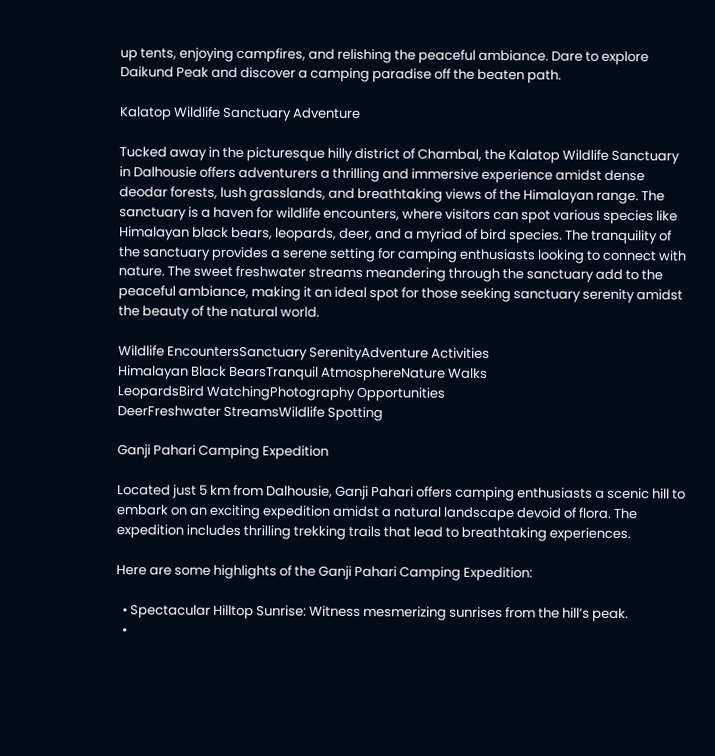up tents, enjoying campfires, and relishing the peaceful ambiance. Dare to explore Daikund Peak and discover a camping paradise off the beaten path.

Kalatop Wildlife Sanctuary Adventure

Tucked away in the picturesque hilly district of Chambal, the Kalatop Wildlife Sanctuary in Dalhousie offers adventurers a thrilling and immersive experience amidst dense deodar forests, lush grasslands, and breathtaking views of the Himalayan range. The sanctuary is a haven for wildlife encounters, where visitors can spot various species like Himalayan black bears, leopards, deer, and a myriad of bird species. The tranquility of the sanctuary provides a serene setting for camping enthusiasts looking to connect with nature. The sweet freshwater streams meandering through the sanctuary add to the peaceful ambiance, making it an ideal spot for those seeking sanctuary serenity amidst the beauty of the natural world.

Wildlife EncountersSanctuary SerenityAdventure Activities
Himalayan Black BearsTranquil AtmosphereNature Walks
LeopardsBird WatchingPhotography Opportunities
DeerFreshwater StreamsWildlife Spotting

Ganji Pahari Camping Expedition

Located just 5 km from Dalhousie, Ganji Pahari offers camping enthusiasts a scenic hill to embark on an exciting expedition amidst a natural landscape devoid of flora. The expedition includes thrilling trekking trails that lead to breathtaking experiences.

Here are some highlights of the Ganji Pahari Camping Expedition:

  • Spectacular Hilltop Sunrise: Witness mesmerizing sunrises from the hill’s peak.
  •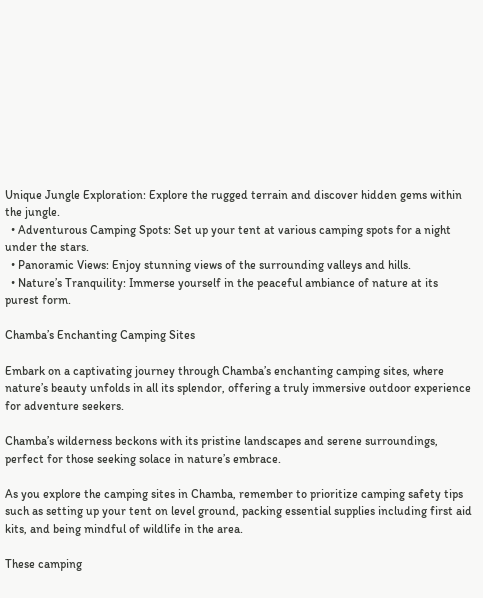Unique Jungle Exploration: Explore the rugged terrain and discover hidden gems within the jungle.
  • Adventurous Camping Spots: Set up your tent at various camping spots for a night under the stars.
  • Panoramic Views: Enjoy stunning views of the surrounding valleys and hills.
  • Nature’s Tranquility: Immerse yourself in the peaceful ambiance of nature at its purest form.

Chamba’s Enchanting Camping Sites

Embark on a captivating journey through Chamba’s enchanting camping sites, where nature’s beauty unfolds in all its splendor, offering a truly immersive outdoor experience for adventure seekers.

Chamba’s wilderness beckons with its pristine landscapes and serene surroundings, perfect for those seeking solace in nature’s embrace.

As you explore the camping sites in Chamba, remember to prioritize camping safety tips such as setting up your tent on level ground, packing essential supplies including first aid kits, and being mindful of wildlife in the area.

These camping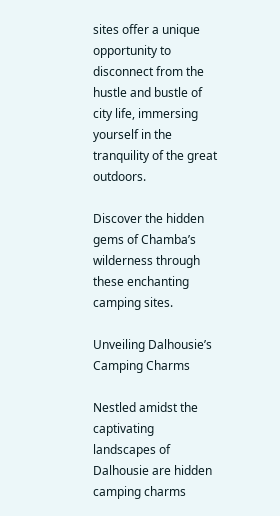sites offer a unique opportunity to disconnect from the hustle and bustle of city life, immersing yourself in the tranquility of the great outdoors.

Discover the hidden gems of Chamba’s wilderness through these enchanting camping sites.

Unveiling Dalhousie’s Camping Charms

Nestled amidst the captivating landscapes of Dalhousie are hidden camping charms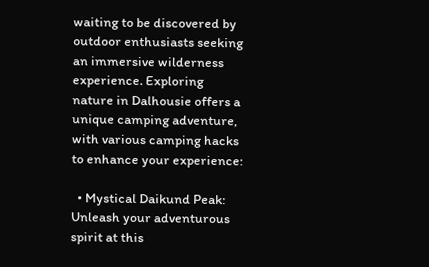waiting to be discovered by outdoor enthusiasts seeking an immersive wilderness experience. Exploring nature in Dalhousie offers a unique camping adventure, with various camping hacks to enhance your experience:

  • Mystical Daikund Peak: Unleash your adventurous spirit at this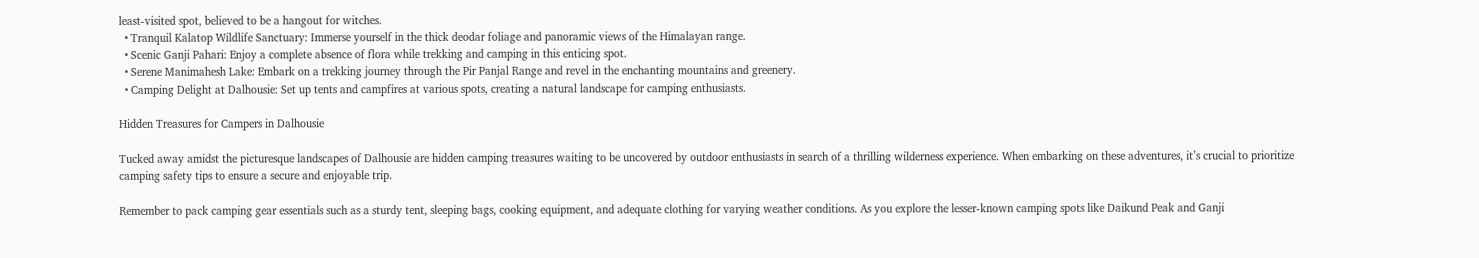least-visited spot, believed to be a hangout for witches.
  • Tranquil Kalatop Wildlife Sanctuary: Immerse yourself in the thick deodar foliage and panoramic views of the Himalayan range.
  • Scenic Ganji Pahari: Enjoy a complete absence of flora while trekking and camping in this enticing spot.
  • Serene Manimahesh Lake: Embark on a trekking journey through the Pir Panjal Range and revel in the enchanting mountains and greenery.
  • Camping Delight at Dalhousie: Set up tents and campfires at various spots, creating a natural landscape for camping enthusiasts.

Hidden Treasures for Campers in Dalhousie

Tucked away amidst the picturesque landscapes of Dalhousie are hidden camping treasures waiting to be uncovered by outdoor enthusiasts in search of a thrilling wilderness experience. When embarking on these adventures, it’s crucial to prioritize camping safety tips to ensure a secure and enjoyable trip.

Remember to pack camping gear essentials such as a sturdy tent, sleeping bags, cooking equipment, and adequate clothing for varying weather conditions. As you explore the lesser-known camping spots like Daikund Peak and Ganji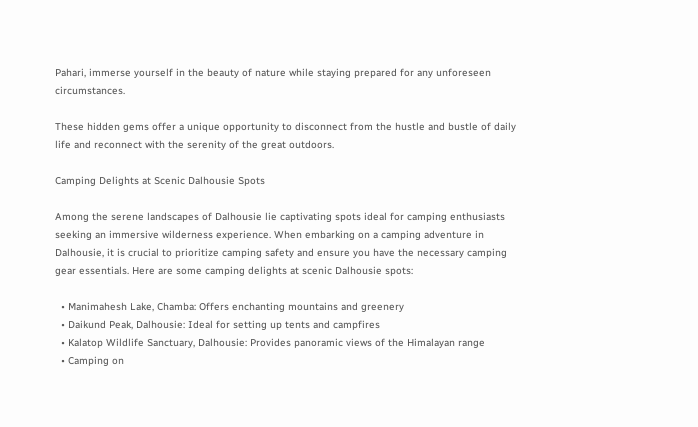Pahari, immerse yourself in the beauty of nature while staying prepared for any unforeseen circumstances.

These hidden gems offer a unique opportunity to disconnect from the hustle and bustle of daily life and reconnect with the serenity of the great outdoors.

Camping Delights at Scenic Dalhousie Spots

Among the serene landscapes of Dalhousie lie captivating spots ideal for camping enthusiasts seeking an immersive wilderness experience. When embarking on a camping adventure in Dalhousie, it is crucial to prioritize camping safety and ensure you have the necessary camping gear essentials. Here are some camping delights at scenic Dalhousie spots:

  • Manimahesh Lake, Chamba: Offers enchanting mountains and greenery
  • Daikund Peak, Dalhousie: Ideal for setting up tents and campfires
  • Kalatop Wildlife Sanctuary, Dalhousie: Provides panoramic views of the Himalayan range
  • Camping on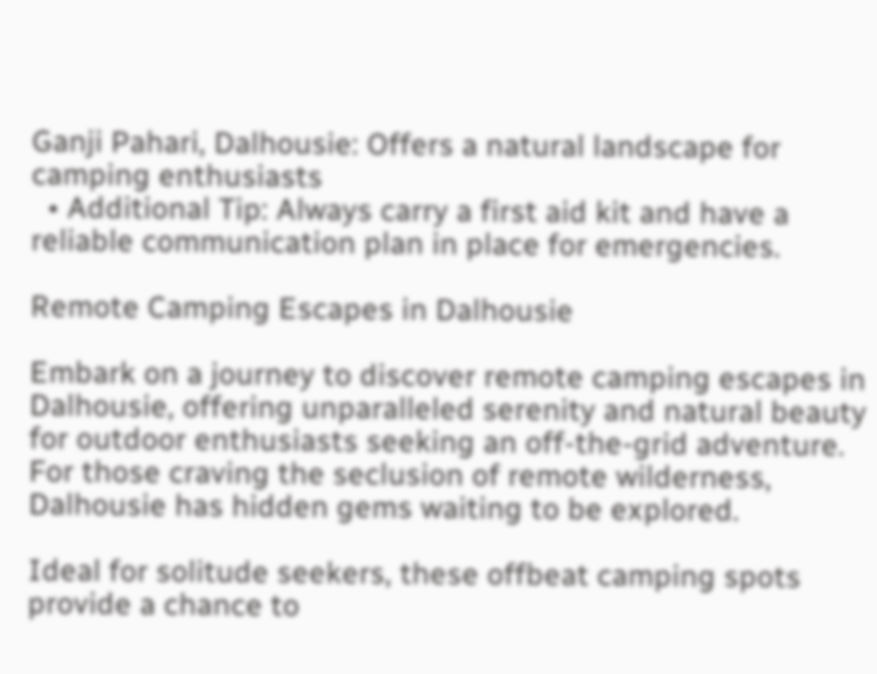Ganji Pahari, Dalhousie: Offers a natural landscape for camping enthusiasts
  • Additional Tip: Always carry a first aid kit and have a reliable communication plan in place for emergencies.

Remote Camping Escapes in Dalhousie

Embark on a journey to discover remote camping escapes in Dalhousie, offering unparalleled serenity and natural beauty for outdoor enthusiasts seeking an off-the-grid adventure. For those craving the seclusion of remote wilderness, Dalhousie has hidden gems waiting to be explored.

Ideal for solitude seekers, these offbeat camping spots provide a chance to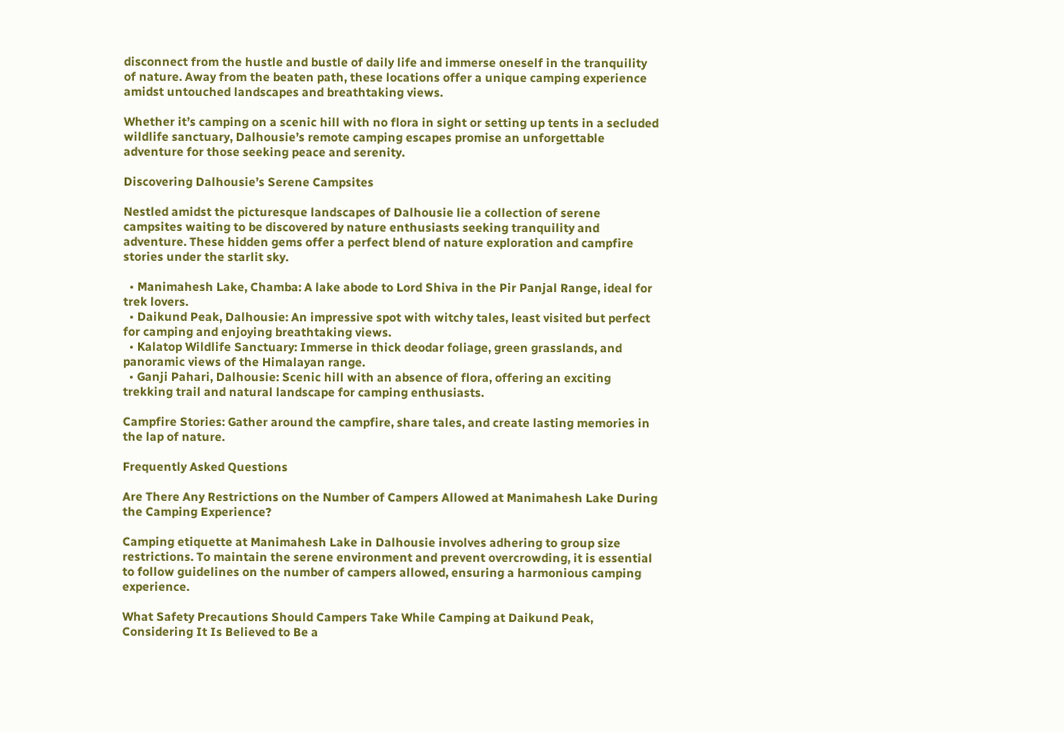disconnect from the hustle and bustle of daily life and immerse oneself in the tranquility of nature. Away from the beaten path, these locations offer a unique camping experience amidst untouched landscapes and breathtaking views.

Whether it’s camping on a scenic hill with no flora in sight or setting up tents in a secluded wildlife sanctuary, Dalhousie’s remote camping escapes promise an unforgettable adventure for those seeking peace and serenity.

Discovering Dalhousie’s Serene Campsites

Nestled amidst the picturesque landscapes of Dalhousie lie a collection of serene campsites waiting to be discovered by nature enthusiasts seeking tranquility and adventure. These hidden gems offer a perfect blend of nature exploration and campfire stories under the starlit sky.

  • Manimahesh Lake, Chamba: A lake abode to Lord Shiva in the Pir Panjal Range, ideal for trek lovers.
  • Daikund Peak, Dalhousie: An impressive spot with witchy tales, least visited but perfect for camping and enjoying breathtaking views.
  • Kalatop Wildlife Sanctuary: Immerse in thick deodar foliage, green grasslands, and panoramic views of the Himalayan range.
  • Ganji Pahari, Dalhousie: Scenic hill with an absence of flora, offering an exciting trekking trail and natural landscape for camping enthusiasts.

Campfire Stories: Gather around the campfire, share tales, and create lasting memories in the lap of nature.

Frequently Asked Questions

Are There Any Restrictions on the Number of Campers Allowed at Manimahesh Lake During the Camping Experience?

Camping etiquette at Manimahesh Lake in Dalhousie involves adhering to group size restrictions. To maintain the serene environment and prevent overcrowding, it is essential to follow guidelines on the number of campers allowed, ensuring a harmonious camping experience.

What Safety Precautions Should Campers Take While Camping at Daikund Peak, Considering It Is Believed to Be a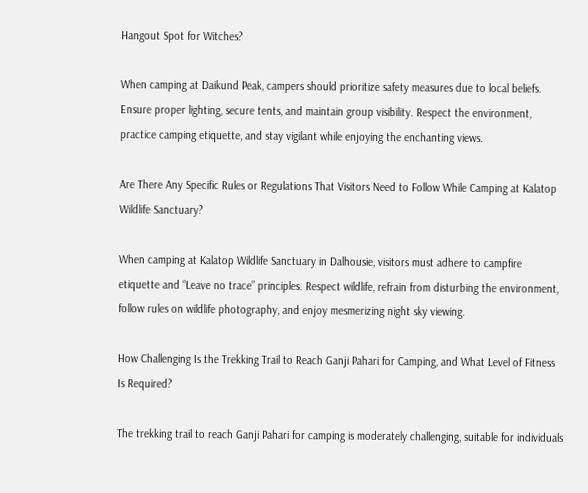Hangout Spot for Witches?

When camping at Daikund Peak, campers should prioritize safety measures due to local beliefs. Ensure proper lighting, secure tents, and maintain group visibility. Respect the environment, practice camping etiquette, and stay vigilant while enjoying the enchanting views.

Are There Any Specific Rules or Regulations That Visitors Need to Follow While Camping at Kalatop Wildlife Sanctuary?

When camping at Kalatop Wildlife Sanctuary in Dalhousie, visitors must adhere to campfire etiquette and “Leave no trace” principles. Respect wildlife, refrain from disturbing the environment, follow rules on wildlife photography, and enjoy mesmerizing night sky viewing.

How Challenging Is the Trekking Trail to Reach Ganji Pahari for Camping, and What Level of Fitness Is Required?

The trekking trail to reach Ganji Pahari for camping is moderately challenging, suitable for individuals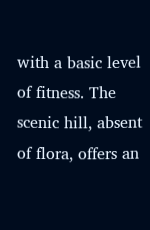with a basic level of fitness. The scenic hill, absent of flora, offers an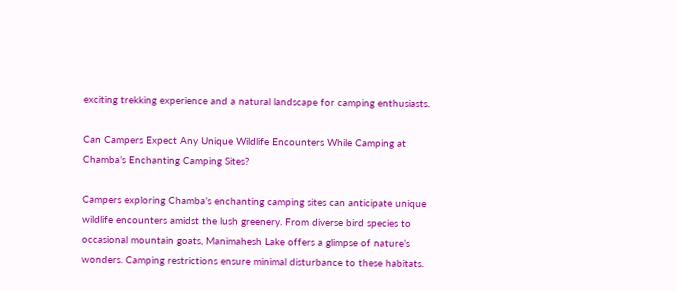exciting trekking experience and a natural landscape for camping enthusiasts.

Can Campers Expect Any Unique Wildlife Encounters While Camping at Chamba’s Enchanting Camping Sites?

Campers exploring Chamba’s enchanting camping sites can anticipate unique wildlife encounters amidst the lush greenery. From diverse bird species to occasional mountain goats, Manimahesh Lake offers a glimpse of nature’s wonders. Camping restrictions ensure minimal disturbance to these habitats.